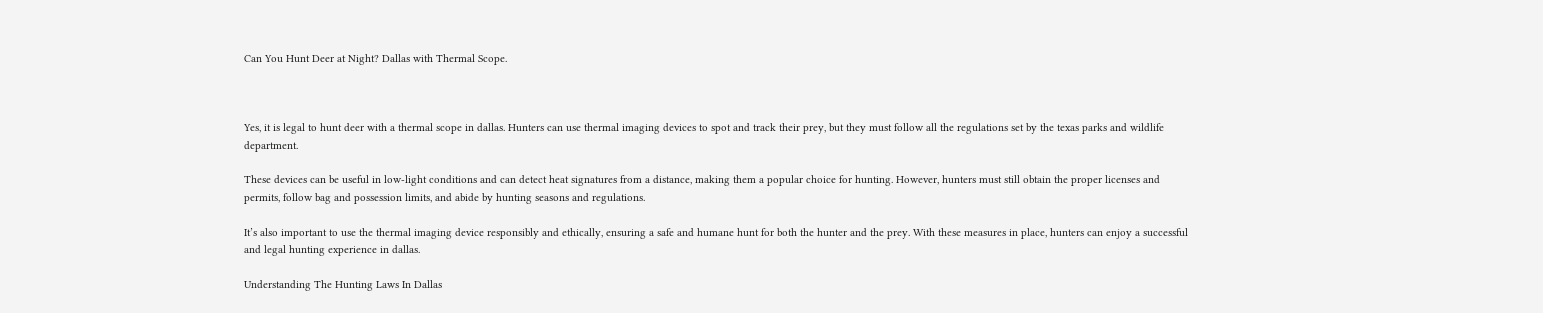Can You Hunt Deer at Night? Dallas with Thermal Scope.



Yes, it is legal to hunt deer with a thermal scope in dallas. Hunters can use thermal imaging devices to spot and track their prey, but they must follow all the regulations set by the texas parks and wildlife department.

These devices can be useful in low-light conditions and can detect heat signatures from a distance, making them a popular choice for hunting. However, hunters must still obtain the proper licenses and permits, follow bag and possession limits, and abide by hunting seasons and regulations.

It’s also important to use the thermal imaging device responsibly and ethically, ensuring a safe and humane hunt for both the hunter and the prey. With these measures in place, hunters can enjoy a successful and legal hunting experience in dallas.

Understanding The Hunting Laws In Dallas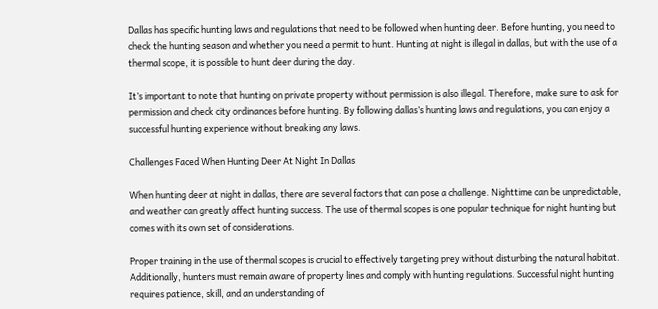Dallas has specific hunting laws and regulations that need to be followed when hunting deer. Before hunting, you need to check the hunting season and whether you need a permit to hunt. Hunting at night is illegal in dallas, but with the use of a thermal scope, it is possible to hunt deer during the day.

It’s important to note that hunting on private property without permission is also illegal. Therefore, make sure to ask for permission and check city ordinances before hunting. By following dallas’s hunting laws and regulations, you can enjoy a successful hunting experience without breaking any laws.

Challenges Faced When Hunting Deer At Night In Dallas

When hunting deer at night in dallas, there are several factors that can pose a challenge. Nighttime can be unpredictable, and weather can greatly affect hunting success. The use of thermal scopes is one popular technique for night hunting but comes with its own set of considerations.

Proper training in the use of thermal scopes is crucial to effectively targeting prey without disturbing the natural habitat. Additionally, hunters must remain aware of property lines and comply with hunting regulations. Successful night hunting requires patience, skill, and an understanding of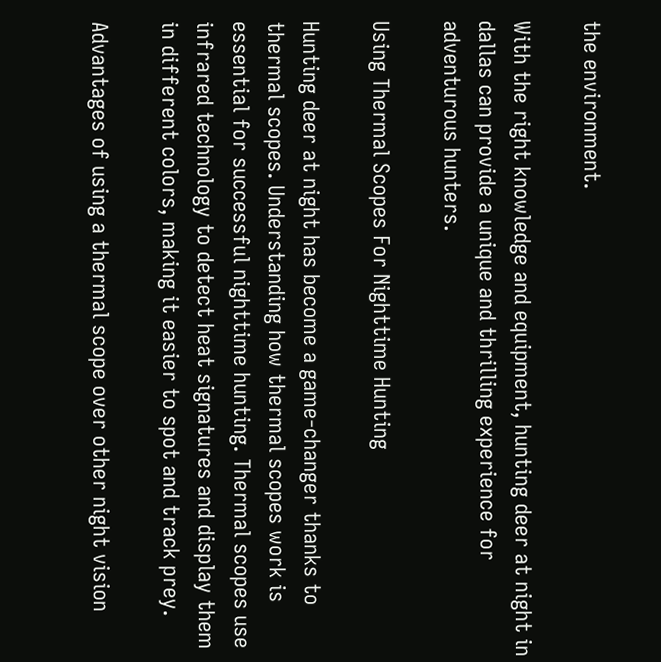the environment.

With the right knowledge and equipment, hunting deer at night in dallas can provide a unique and thrilling experience for adventurous hunters.

Using Thermal Scopes For Nighttime Hunting

Hunting deer at night has become a game-changer thanks to thermal scopes. Understanding how thermal scopes work is essential for successful nighttime hunting. Thermal scopes use infrared technology to detect heat signatures and display them in different colors, making it easier to spot and track prey.

Advantages of using a thermal scope over other night vision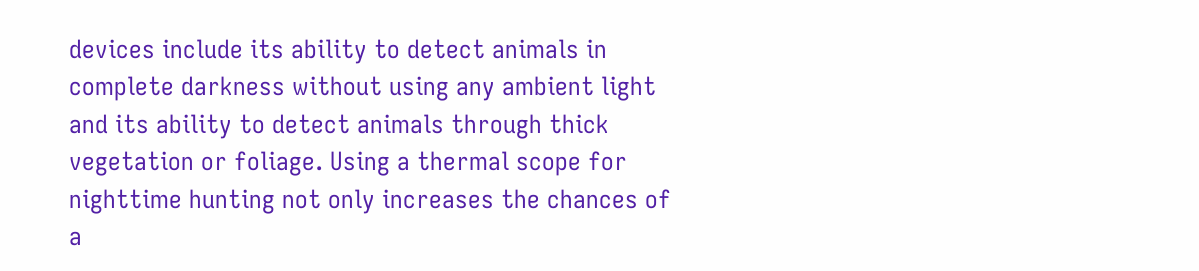devices include its ability to detect animals in complete darkness without using any ambient light and its ability to detect animals through thick vegetation or foliage. Using a thermal scope for nighttime hunting not only increases the chances of a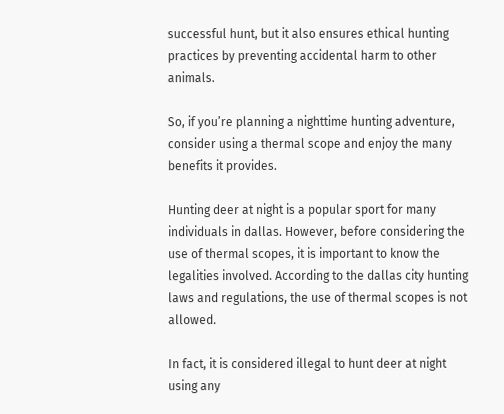successful hunt, but it also ensures ethical hunting practices by preventing accidental harm to other animals.

So, if you’re planning a nighttime hunting adventure, consider using a thermal scope and enjoy the many benefits it provides.

Hunting deer at night is a popular sport for many individuals in dallas. However, before considering the use of thermal scopes, it is important to know the legalities involved. According to the dallas city hunting laws and regulations, the use of thermal scopes is not allowed.

In fact, it is considered illegal to hunt deer at night using any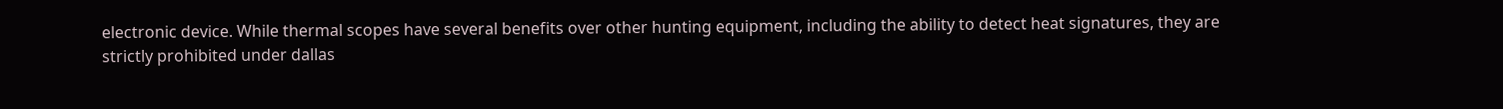electronic device. While thermal scopes have several benefits over other hunting equipment, including the ability to detect heat signatures, they are strictly prohibited under dallas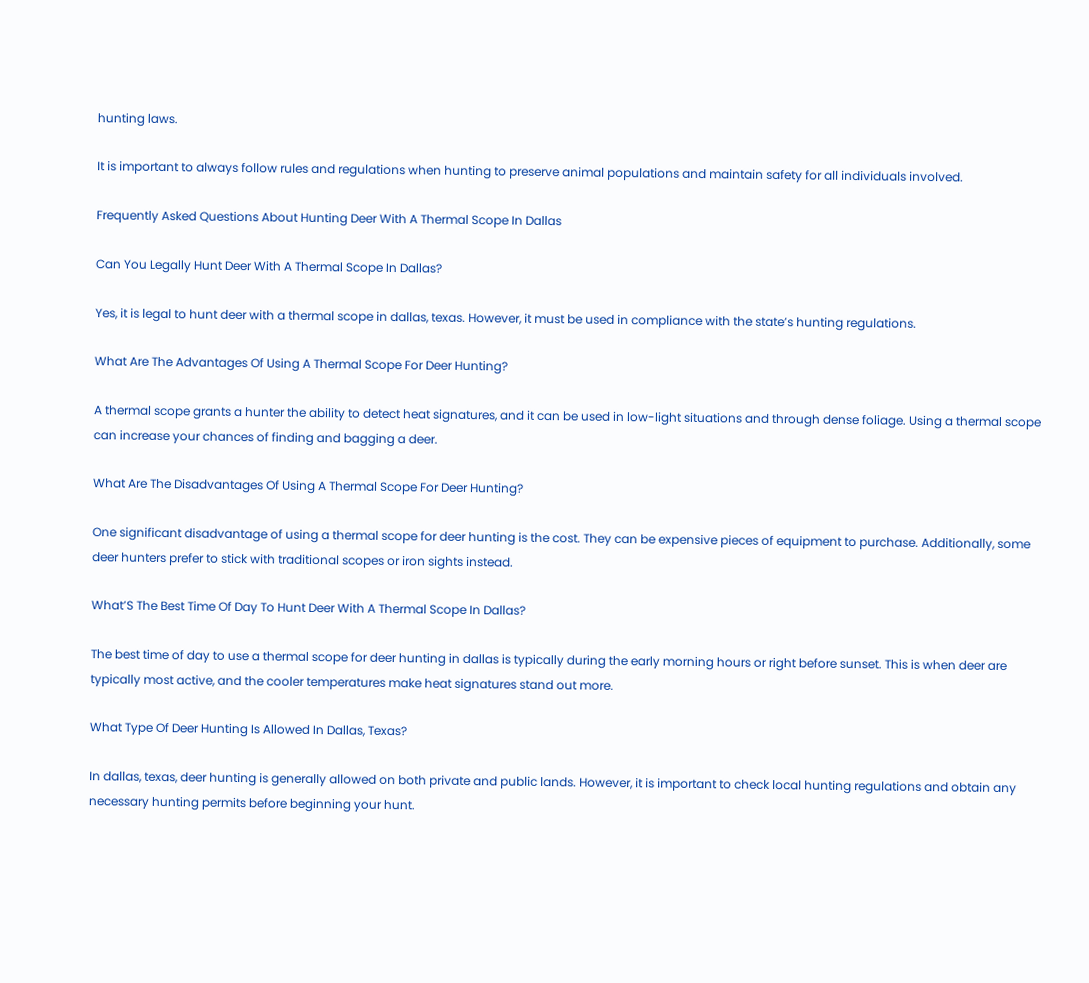hunting laws.

It is important to always follow rules and regulations when hunting to preserve animal populations and maintain safety for all individuals involved.

Frequently Asked Questions About Hunting Deer With A Thermal Scope In Dallas

Can You Legally Hunt Deer With A Thermal Scope In Dallas?

Yes, it is legal to hunt deer with a thermal scope in dallas, texas. However, it must be used in compliance with the state’s hunting regulations.

What Are The Advantages Of Using A Thermal Scope For Deer Hunting?

A thermal scope grants a hunter the ability to detect heat signatures, and it can be used in low-light situations and through dense foliage. Using a thermal scope can increase your chances of finding and bagging a deer.

What Are The Disadvantages Of Using A Thermal Scope For Deer Hunting?

One significant disadvantage of using a thermal scope for deer hunting is the cost. They can be expensive pieces of equipment to purchase. Additionally, some deer hunters prefer to stick with traditional scopes or iron sights instead.

What’S The Best Time Of Day To Hunt Deer With A Thermal Scope In Dallas?

The best time of day to use a thermal scope for deer hunting in dallas is typically during the early morning hours or right before sunset. This is when deer are typically most active, and the cooler temperatures make heat signatures stand out more.

What Type Of Deer Hunting Is Allowed In Dallas, Texas?

In dallas, texas, deer hunting is generally allowed on both private and public lands. However, it is important to check local hunting regulations and obtain any necessary hunting permits before beginning your hunt.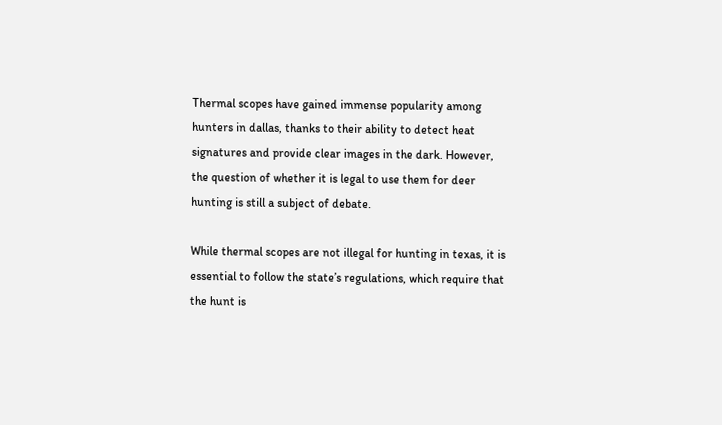Thermal scopes have gained immense popularity among hunters in dallas, thanks to their ability to detect heat signatures and provide clear images in the dark. However, the question of whether it is legal to use them for deer hunting is still a subject of debate.

While thermal scopes are not illegal for hunting in texas, it is essential to follow the state’s regulations, which require that the hunt is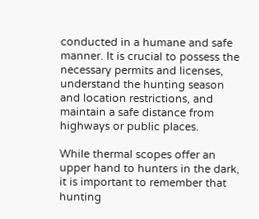conducted in a humane and safe manner. It is crucial to possess the necessary permits and licenses, understand the hunting season and location restrictions, and maintain a safe distance from highways or public places.

While thermal scopes offer an upper hand to hunters in the dark, it is important to remember that hunting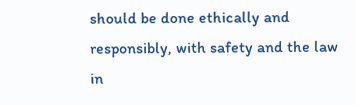should be done ethically and responsibly, with safety and the law in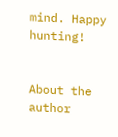mind. Happy hunting!


About the author